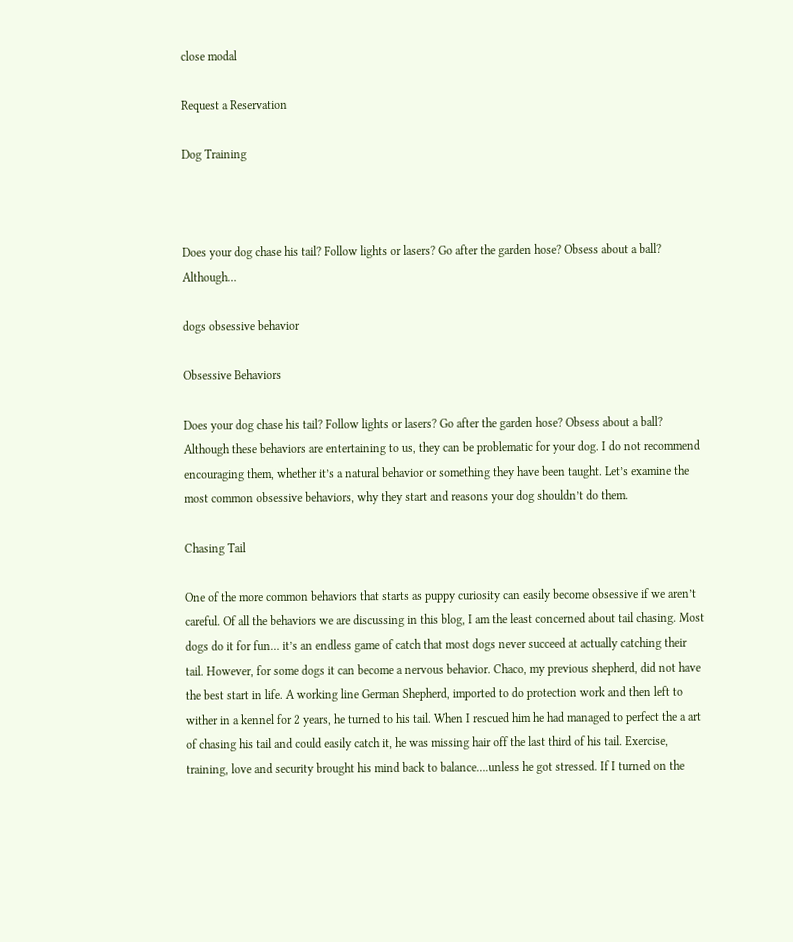close modal

Request a Reservation

Dog Training



Does your dog chase his tail? Follow lights or lasers? Go after the garden hose? Obsess about a ball? Although…

dogs obsessive behavior

Obsessive Behaviors

Does your dog chase his tail? Follow lights or lasers? Go after the garden hose? Obsess about a ball? Although these behaviors are entertaining to us, they can be problematic for your dog. I do not recommend encouraging them, whether it’s a natural behavior or something they have been taught. Let’s examine the most common obsessive behaviors, why they start and reasons your dog shouldn’t do them.

Chasing Tail

One of the more common behaviors that starts as puppy curiosity can easily become obsessive if we aren’t careful. Of all the behaviors we are discussing in this blog, I am the least concerned about tail chasing. Most dogs do it for fun… it’s an endless game of catch that most dogs never succeed at actually catching their tail. However, for some dogs it can become a nervous behavior. Chaco, my previous shepherd, did not have the best start in life. A working line German Shepherd, imported to do protection work and then left to wither in a kennel for 2 years, he turned to his tail. When I rescued him he had managed to perfect the a art of chasing his tail and could easily catch it, he was missing hair off the last third of his tail. Exercise, training, love and security brought his mind back to balance….unless he got stressed. If I turned on the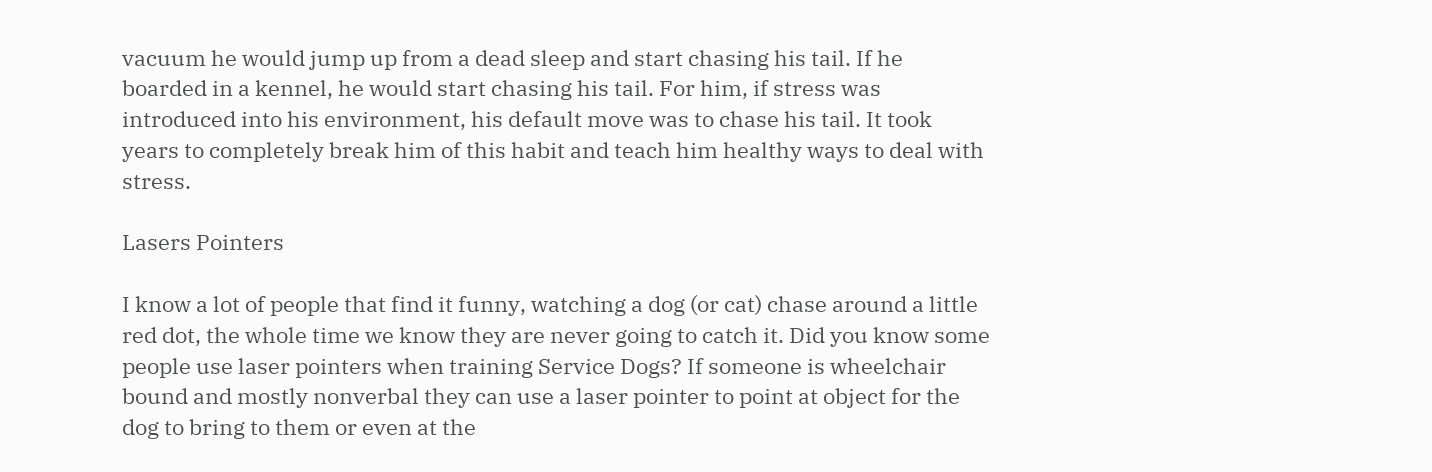vacuum he would jump up from a dead sleep and start chasing his tail. If he boarded in a kennel, he would start chasing his tail. For him, if stress was introduced into his environment, his default move was to chase his tail. It took years to completely break him of this habit and teach him healthy ways to deal with stress.

Lasers Pointers

I know a lot of people that find it funny, watching a dog (or cat) chase around a little red dot, the whole time we know they are never going to catch it. Did you know some people use laser pointers when training Service Dogs? If someone is wheelchair bound and mostly nonverbal they can use a laser pointer to point at object for the dog to bring to them or even at the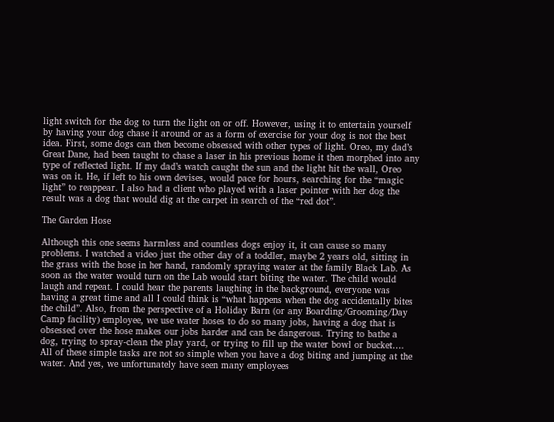light switch for the dog to turn the light on or off. However, using it to entertain yourself by having your dog chase it around or as a form of exercise for your dog is not the best idea. First, some dogs can then become obsessed with other types of light. Oreo, my dad’s Great Dane, had been taught to chase a laser in his previous home it then morphed into any type of reflected light. If my dad’s watch caught the sun and the light hit the wall, Oreo was on it. He, if left to his own devises, would pace for hours, searching for the “magic light” to reappear. I also had a client who played with a laser pointer with her dog the result was a dog that would dig at the carpet in search of the “red dot”.

The Garden Hose

Although this one seems harmless and countless dogs enjoy it, it can cause so many problems. I watched a video just the other day of a toddler, maybe 2 years old, sitting in the grass with the hose in her hand, randomly spraying water at the family Black Lab. As soon as the water would turn on the Lab would start biting the water. The child would laugh and repeat. I could hear the parents laughing in the background, everyone was having a great time and all I could think is “what happens when the dog accidentally bites the child”. Also, from the perspective of a Holiday Barn (or any Boarding/Grooming/Day Camp facility) employee, we use water hoses to do so many jobs, having a dog that is obsessed over the hose makes our jobs harder and can be dangerous. Trying to bathe a dog, trying to spray-clean the play yard, or trying to fill up the water bowl or bucket…. All of these simple tasks are not so simple when you have a dog biting and jumping at the water. And yes, we unfortunately have seen many employees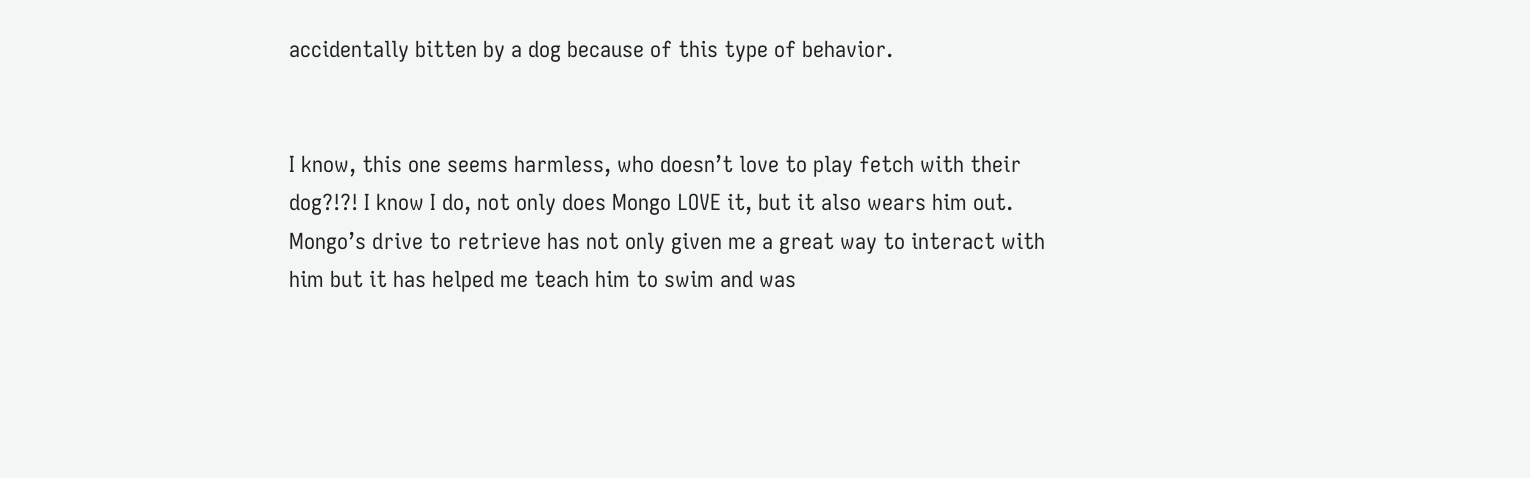accidentally bitten by a dog because of this type of behavior.


I know, this one seems harmless, who doesn’t love to play fetch with their dog?!?! I know I do, not only does Mongo LOVE it, but it also wears him out. Mongo’s drive to retrieve has not only given me a great way to interact with him but it has helped me teach him to swim and was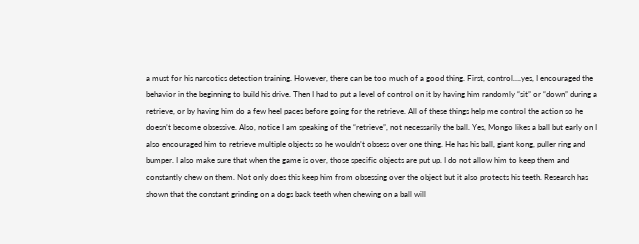a must for his narcotics detection training. However, there can be too much of a good thing. First, control….yes, I encouraged the behavior in the beginning to build his drive. Then I had to put a level of control on it by having him randomly “sit” or “down” during a retrieve, or by having him do a few heel paces before going for the retrieve. All of these things help me control the action so he doesn’t become obsessive. Also, notice I am speaking of the “retrieve”, not necessarily the ball. Yes, Mongo likes a ball but early on I also encouraged him to retrieve multiple objects so he wouldn’t obsess over one thing. He has his ball, giant kong, puller ring and bumper. I also make sure that when the game is over, those specific objects are put up. I do not allow him to keep them and constantly chew on them. Not only does this keep him from obsessing over the object but it also protects his teeth. Research has shown that the constant grinding on a dogs back teeth when chewing on a ball will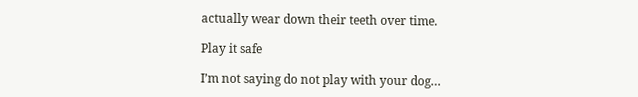actually wear down their teeth over time.

Play it safe

I’m not saying do not play with your dog…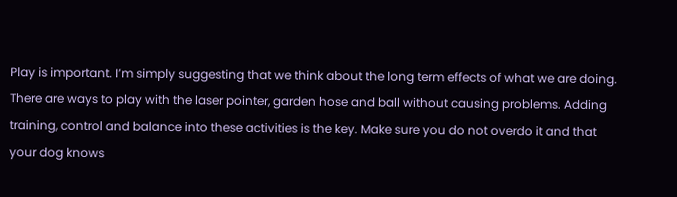Play is important. I’m simply suggesting that we think about the long term effects of what we are doing. There are ways to play with the laser pointer, garden hose and ball without causing problems. Adding training, control and balance into these activities is the key. Make sure you do not overdo it and that your dog knows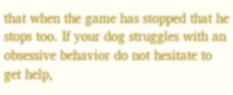that when the game has stopped that he stops too. If your dog struggles with an obsessive behavior do not hesitate to get help,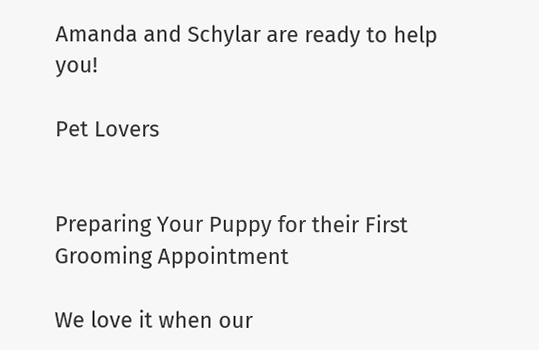Amanda and Schylar are ready to help you!

Pet Lovers


Preparing Your Puppy for their First Grooming Appointment

We love it when our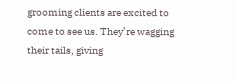grooming clients are excited to come to see us. They’re wagging their tails, giving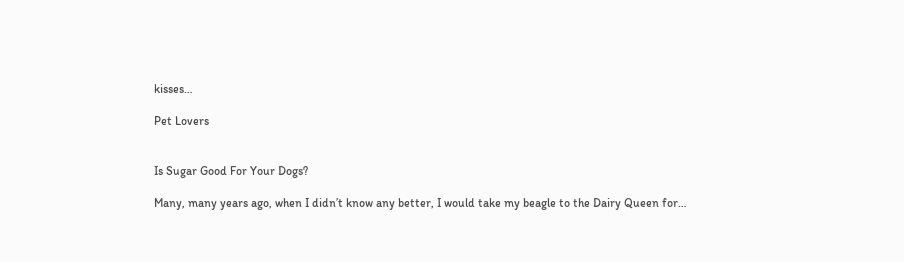kisses…

Pet Lovers


Is Sugar Good For Your Dogs?

Many, many years ago, when I didn’t know any better, I would take my beagle to the Dairy Queen for…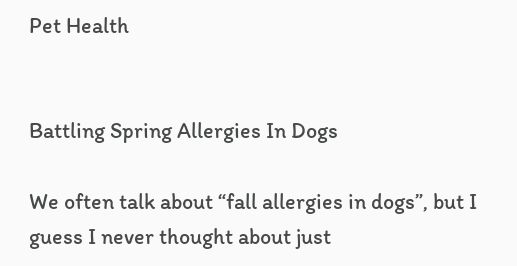Pet Health


Battling Spring Allergies In Dogs

We often talk about “fall allergies in dogs”, but I guess I never thought about just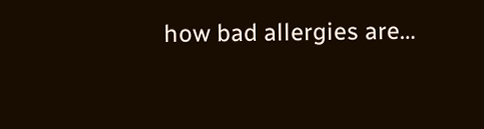how bad allergies are…